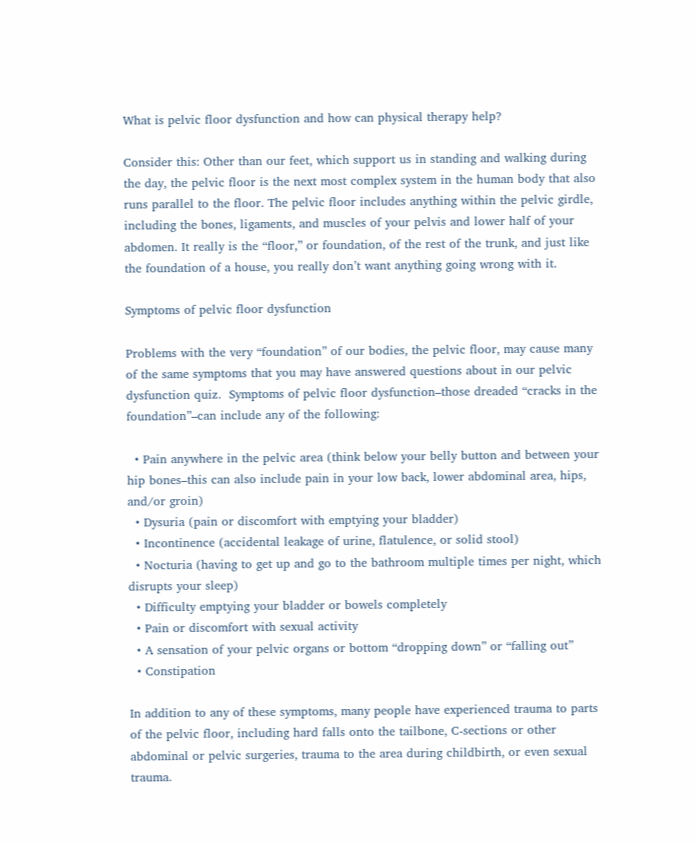What is pelvic floor dysfunction and how can physical therapy help?

Consider this: Other than our feet, which support us in standing and walking during the day, the pelvic floor is the next most complex system in the human body that also runs parallel to the floor. The pelvic floor includes anything within the pelvic girdle, including the bones, ligaments, and muscles of your pelvis and lower half of your abdomen. It really is the “floor,” or foundation, of the rest of the trunk, and just like the foundation of a house, you really don’t want anything going wrong with it.

Symptoms of pelvic floor dysfunction

Problems with the very “foundation” of our bodies, the pelvic floor, may cause many of the same symptoms that you may have answered questions about in our pelvic dysfunction quiz.  Symptoms of pelvic floor dysfunction–those dreaded “cracks in the foundation”–can include any of the following:

  • Pain anywhere in the pelvic area (think below your belly button and between your hip bones–this can also include pain in your low back, lower abdominal area, hips, and/or groin)
  • Dysuria (pain or discomfort with emptying your bladder)
  • Incontinence (accidental leakage of urine, flatulence, or solid stool)
  • Nocturia (having to get up and go to the bathroom multiple times per night, which disrupts your sleep)
  • Difficulty emptying your bladder or bowels completely
  • Pain or discomfort with sexual activity
  • A sensation of your pelvic organs or bottom “dropping down” or “falling out”
  • Constipation

In addition to any of these symptoms, many people have experienced trauma to parts of the pelvic floor, including hard falls onto the tailbone, C-sections or other abdominal or pelvic surgeries, trauma to the area during childbirth, or even sexual trauma.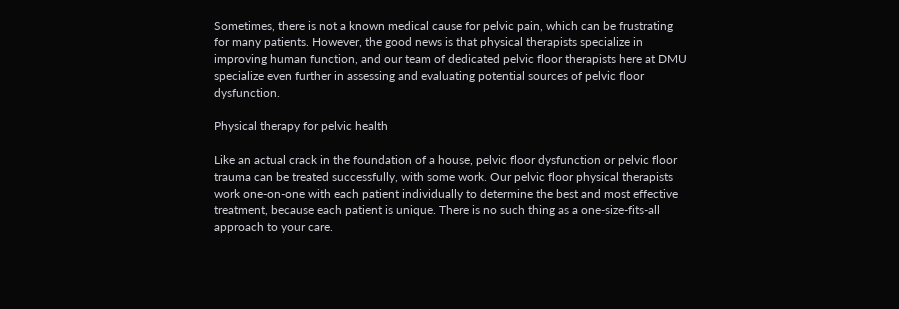Sometimes, there is not a known medical cause for pelvic pain, which can be frustrating for many patients. However, the good news is that physical therapists specialize in improving human function, and our team of dedicated pelvic floor therapists here at DMU specialize even further in assessing and evaluating potential sources of pelvic floor dysfunction.

Physical therapy for pelvic health

Like an actual crack in the foundation of a house, pelvic floor dysfunction or pelvic floor trauma can be treated successfully, with some work. Our pelvic floor physical therapists work one-on-one with each patient individually to determine the best and most effective treatment, because each patient is unique. There is no such thing as a one-size-fits-all approach to your care.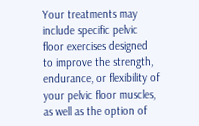Your treatments may include specific pelvic floor exercises designed to improve the strength, endurance, or flexibility of your pelvic floor muscles, as well as the option of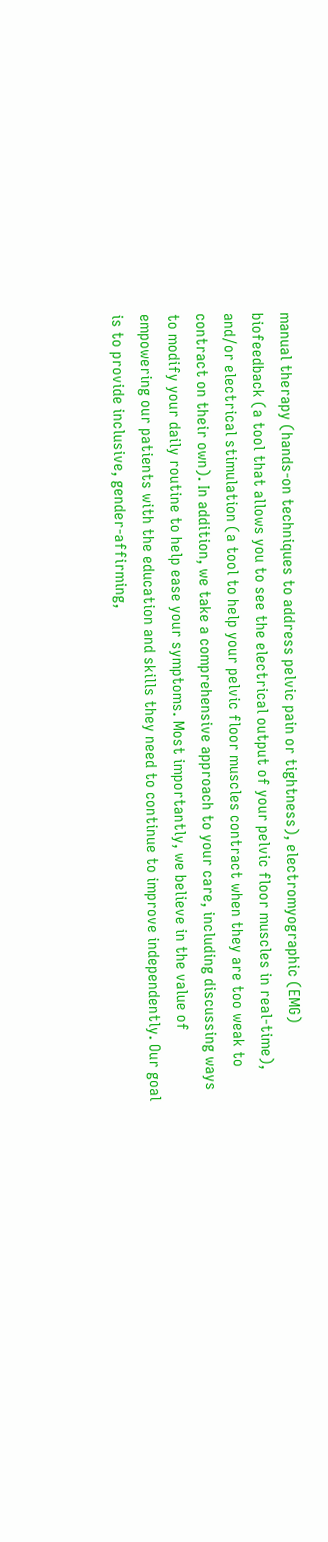manual therapy (hands-on techniques to address pelvic pain or tightness), electromyographic (EMG) biofeedback (a tool that allows you to see the electrical output of your pelvic floor muscles in real-time), and/or electrical stimulation (a tool to help your pelvic floor muscles contract when they are too weak to contract on their own). In addition, we take a comprehensive approach to your care, including discussing ways to modify your daily routine to help ease your symptoms. Most importantly, we believe in the value of empowering our patients with the education and skills they need to continue to improve independently. Our goal is to provide inclusive, gender-affirming,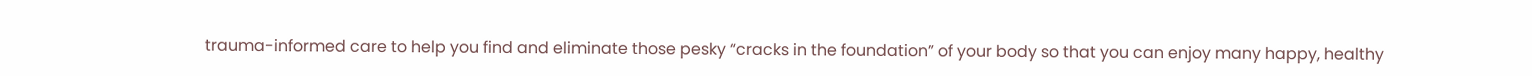trauma-informed care to help you find and eliminate those pesky “cracks in the foundation” of your body so that you can enjoy many happy, healthy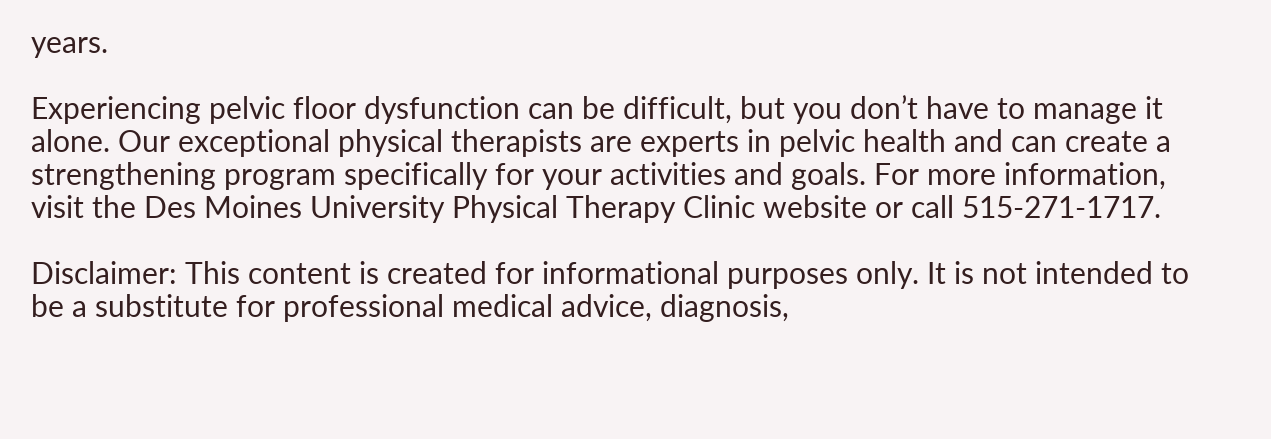years.

Experiencing pelvic floor dysfunction can be difficult, but you don’t have to manage it alone. Our exceptional physical therapists are experts in pelvic health and can create a strengthening program specifically for your activities and goals. For more information, visit the Des Moines University Physical Therapy Clinic website or call 515-271-1717.

Disclaimer: This content is created for informational purposes only. It is not intended to be a substitute for professional medical advice, diagnosis,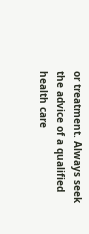or treatment. Always seek the advice of a qualified health care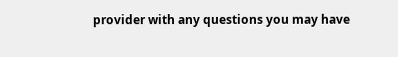provider with any questions you may have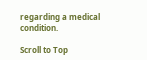regarding a medical condition.

Scroll to Top